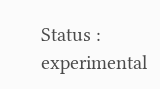Status : experimental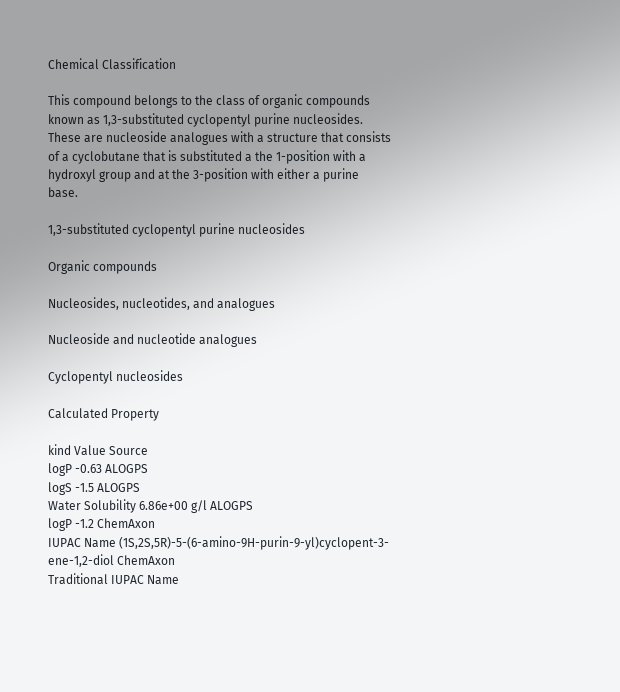Chemical Classification

This compound belongs to the class of organic compounds known as 1,3-substituted cyclopentyl purine nucleosides. These are nucleoside analogues with a structure that consists of a cyclobutane that is substituted a the 1-position with a hydroxyl group and at the 3-position with either a purine base.

1,3-substituted cyclopentyl purine nucleosides

Organic compounds

Nucleosides, nucleotides, and analogues

Nucleoside and nucleotide analogues

Cyclopentyl nucleosides

Calculated Property

kind Value Source
logP -0.63 ALOGPS
logS -1.5 ALOGPS
Water Solubility 6.86e+00 g/l ALOGPS
logP -1.2 ChemAxon
IUPAC Name (1S,2S,5R)-5-(6-amino-9H-purin-9-yl)cyclopent-3-ene-1,2-diol ChemAxon
Traditional IUPAC Name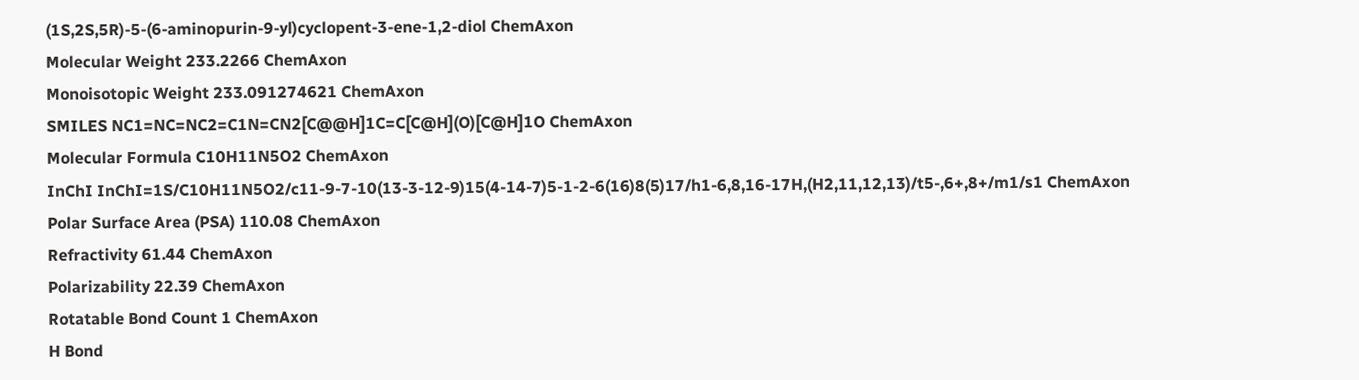(1S,2S,5R)-5-(6-aminopurin-9-yl)cyclopent-3-ene-1,2-diol ChemAxon
Molecular Weight 233.2266 ChemAxon
Monoisotopic Weight 233.091274621 ChemAxon
SMILES NC1=NC=NC2=C1N=CN2[C@@H]1C=C[C@H](O)[C@H]1O ChemAxon
Molecular Formula C10H11N5O2 ChemAxon
InChI InChI=1S/C10H11N5O2/c11-9-7-10(13-3-12-9)15(4-14-7)5-1-2-6(16)8(5)17/h1-6,8,16-17H,(H2,11,12,13)/t5-,6+,8+/m1/s1 ChemAxon
Polar Surface Area (PSA) 110.08 ChemAxon
Refractivity 61.44 ChemAxon
Polarizability 22.39 ChemAxon
Rotatable Bond Count 1 ChemAxon
H Bond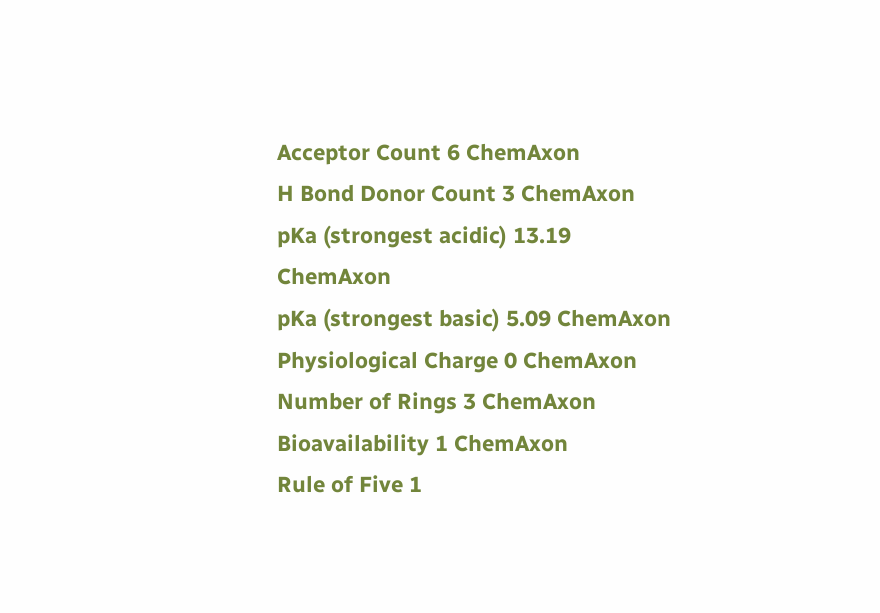Acceptor Count 6 ChemAxon
H Bond Donor Count 3 ChemAxon
pKa (strongest acidic) 13.19 ChemAxon
pKa (strongest basic) 5.09 ChemAxon
Physiological Charge 0 ChemAxon
Number of Rings 3 ChemAxon
Bioavailability 1 ChemAxon
Rule of Five 1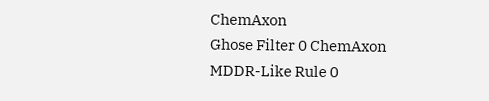ChemAxon
Ghose Filter 0 ChemAxon
MDDR-Like Rule 0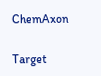ChemAxon

Target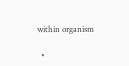within organism

  •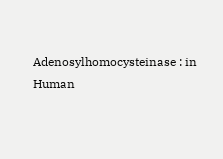Adenosylhomocysteinase : in Human